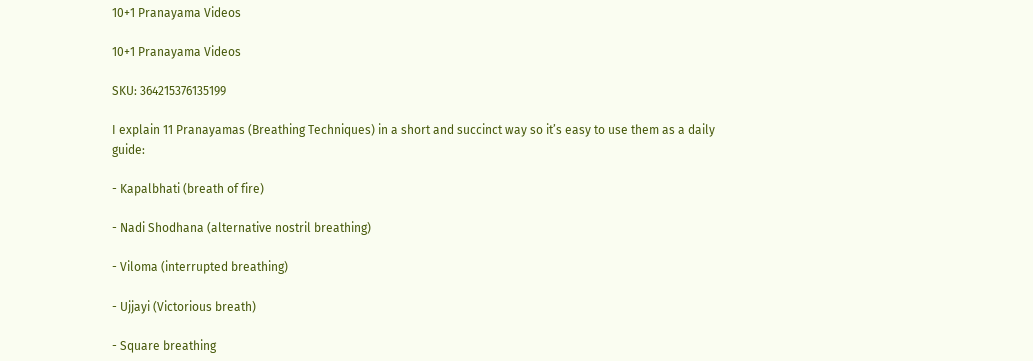10+1 Pranayama Videos

10+1 Pranayama Videos

SKU: 364215376135199

I explain 11 Pranayamas (Breathing Techniques) in a short and succinct way so it’s easy to use them as a daily guide:

- Kapalbhati (breath of fire)

- Nadi Shodhana (alternative nostril breathing)

- Viloma (interrupted breathing)

- Ujjayi (Victorious breath)

- Square breathing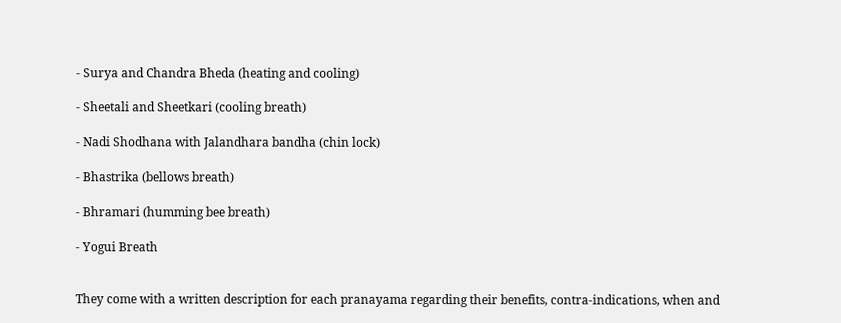- Surya and Chandra Bheda (heating and cooling)

- Sheetali and Sheetkari (cooling breath)

- Nadi Shodhana with Jalandhara bandha (chin lock)

- Bhastrika (bellows breath)

- Bhramari (humming bee breath)

- Yogui Breath


They come with a written description for each pranayama regarding their benefits, contra-indications, when and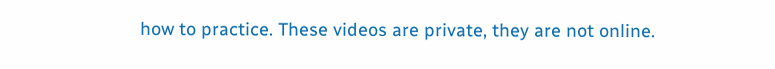how to practice. These videos are private, they are not online.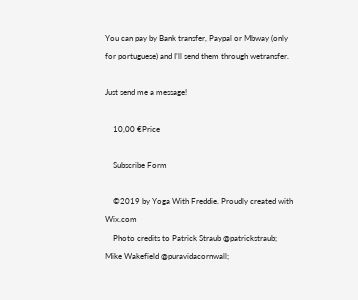You can pay by Bank transfer, Paypal or Mbway (only for portuguese) and I’ll send them through wetransfer.

Just send me a message!

    10,00 €Price

    Subscribe Form

    ©2019 by Yoga With Freddie. Proudly created with Wix.com
    Photo credits to Patrick Straub @patrickstraub; Mike Wakefield @puravidacornwall;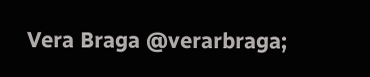Vera Braga @verarbraga;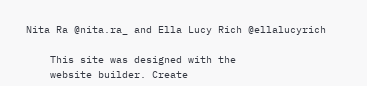Nita Ra @nita.ra_ and Ella Lucy Rich @ellalucyrich

    This site was designed with the
    website builder. Create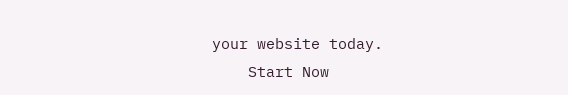your website today.
    Start Now